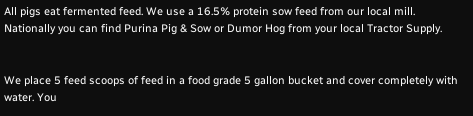All pigs eat fermented feed. We use a 16.5% protein sow feed from our local mill. Nationally you can find Purina Pig & Sow or Dumor Hog from your local Tractor Supply.


We place 5 feed scoops of feed in a food grade 5 gallon bucket and cover completely with water. You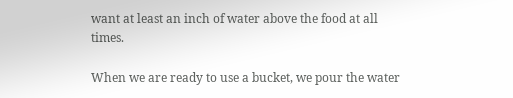want at least an inch of water above the food at all times.

When we are ready to use a bucket, we pour the water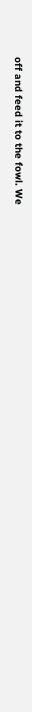off and feed it to the fowl. We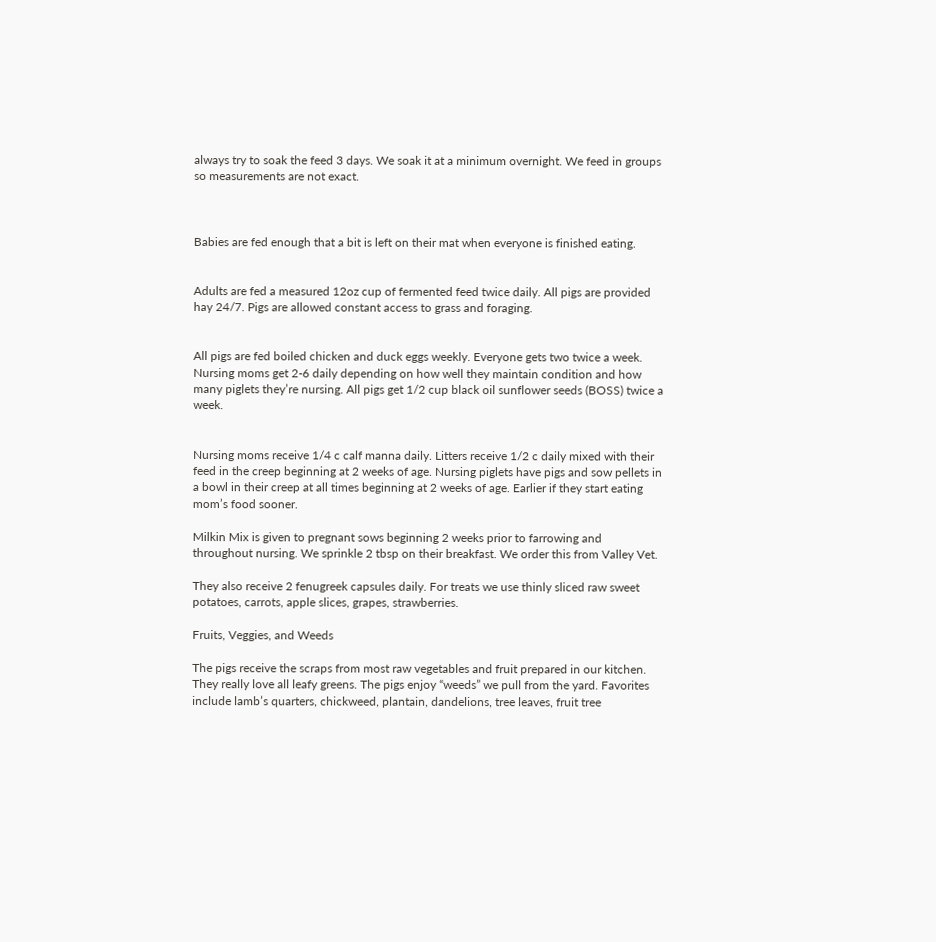always try to soak the feed 3 days. We soak it at a minimum overnight. We feed in groups so measurements are not exact.



Babies are fed enough that a bit is left on their mat when everyone is finished eating.


Adults are fed a measured 12oz cup of fermented feed twice daily. All pigs are provided hay 24/7. Pigs are allowed constant access to grass and foraging.


All pigs are fed boiled chicken and duck eggs weekly. Everyone gets two twice a week. Nursing moms get 2-6 daily depending on how well they maintain condition and how many piglets they’re nursing. All pigs get 1/2 cup black oil sunflower seeds (BOSS) twice a week.


Nursing moms receive 1/4 c calf manna daily. Litters receive 1/2 c daily mixed with their feed in the creep beginning at 2 weeks of age. Nursing piglets have pigs and sow pellets in a bowl in their creep at all times beginning at 2 weeks of age. Earlier if they start eating mom’s food sooner.

Milkin Mix is given to pregnant sows beginning 2 weeks prior to farrowing and throughout nursing. We sprinkle 2 tbsp on their breakfast. We order this from Valley Vet.

They also receive 2 fenugreek capsules daily. For treats we use thinly sliced raw sweet potatoes, carrots, apple slices, grapes, strawberries.

Fruits, Veggies, and Weeds

The pigs receive the scraps from most raw vegetables and fruit prepared in our kitchen. They really love all leafy greens. The pigs enjoy “weeds” we pull from the yard. Favorites include lamb’s quarters, chickweed, plantain, dandelions, tree leaves, fruit tree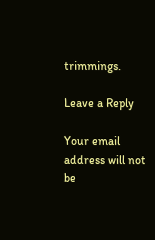trimmings.

Leave a Reply

Your email address will not be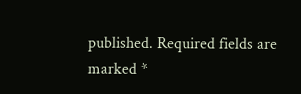published. Required fields are marked *